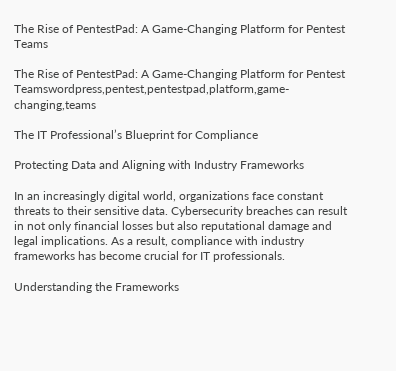The Rise of PentestPad: A Game-Changing Platform for Pentest Teams

The Rise of PentestPad: A Game-Changing Platform for Pentest Teamswordpress,pentest,pentestpad,platform,game-changing,teams

The IT Professional’s Blueprint for Compliance

Protecting Data and Aligning with Industry Frameworks

In an increasingly digital world, organizations face constant threats to their sensitive data. Cybersecurity breaches can result in not only financial losses but also reputational damage and legal implications. As a result, compliance with industry frameworks has become crucial for IT professionals.

Understanding the Frameworks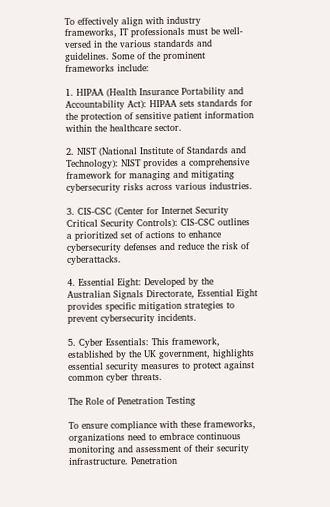To effectively align with industry frameworks, IT professionals must be well-versed in the various standards and guidelines. Some of the prominent frameworks include:

1. HIPAA (Health Insurance Portability and Accountability Act): HIPAA sets standards for the protection of sensitive patient information within the healthcare sector.

2. NIST (National Institute of Standards and Technology): NIST provides a comprehensive framework for managing and mitigating cybersecurity risks across various industries.

3. CIS-CSC (Center for Internet Security Critical Security Controls): CIS-CSC outlines a prioritized set of actions to enhance cybersecurity defenses and reduce the risk of cyberattacks.

4. Essential Eight: Developed by the Australian Signals Directorate, Essential Eight provides specific mitigation strategies to prevent cybersecurity incidents.

5. Cyber Essentials: This framework, established by the UK government, highlights essential security measures to protect against common cyber threats.

The Role of Penetration Testing

To ensure compliance with these frameworks, organizations need to embrace continuous monitoring and assessment of their security infrastructure. Penetration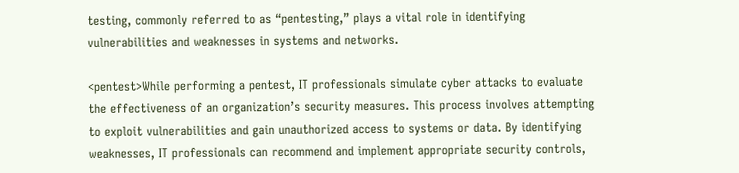testing, commonly referred to as “pentesting,” plays a vital role in identifying vulnerabilities and weaknesses in systems and networks.

<pentest>While performing a pentest, IT professionals simulate cyber attacks to evaluate the effectiveness of an organization’s security measures. This process involves attempting to exploit vulnerabilities and gain unauthorized access to systems or data. By identifying weaknesses, IT professionals can recommend and implement appropriate security controls,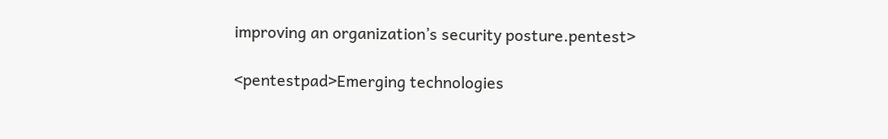improving an organization’s security posture.pentest>

<pentestpad>Emerging technologies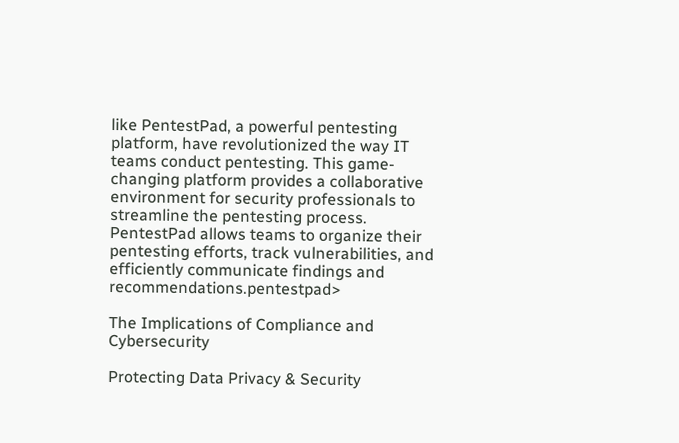like PentestPad, a powerful pentesting platform, have revolutionized the way IT teams conduct pentesting. This game-changing platform provides a collaborative environment for security professionals to streamline the pentesting process. PentestPad allows teams to organize their pentesting efforts, track vulnerabilities, and efficiently communicate findings and recommendations.pentestpad>

The Implications of Compliance and Cybersecurity

Protecting Data Privacy & Security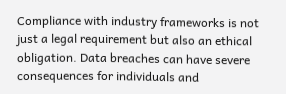Compliance with industry frameworks is not just a legal requirement but also an ethical obligation. Data breaches can have severe consequences for individuals and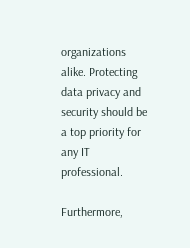organizations alike. Protecting data privacy and security should be a top priority for any IT professional.

Furthermore,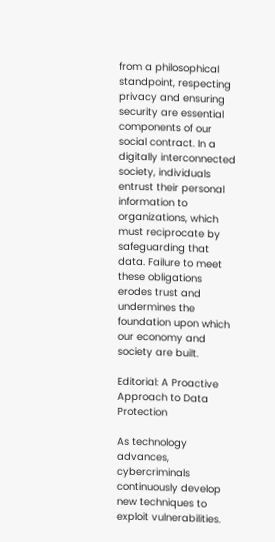from a philosophical standpoint, respecting privacy and ensuring security are essential components of our social contract. In a digitally interconnected society, individuals entrust their personal information to organizations, which must reciprocate by safeguarding that data. Failure to meet these obligations erodes trust and undermines the foundation upon which our economy and society are built.

Editorial: A Proactive Approach to Data Protection

As technology advances, cybercriminals continuously develop new techniques to exploit vulnerabilities.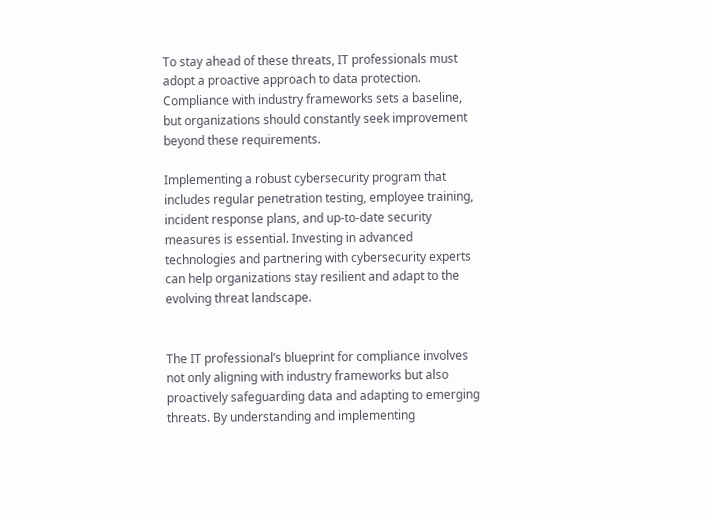To stay ahead of these threats, IT professionals must adopt a proactive approach to data protection. Compliance with industry frameworks sets a baseline, but organizations should constantly seek improvement beyond these requirements.

Implementing a robust cybersecurity program that includes regular penetration testing, employee training, incident response plans, and up-to-date security measures is essential. Investing in advanced technologies and partnering with cybersecurity experts can help organizations stay resilient and adapt to the evolving threat landscape.


The IT professional’s blueprint for compliance involves not only aligning with industry frameworks but also proactively safeguarding data and adapting to emerging threats. By understanding and implementing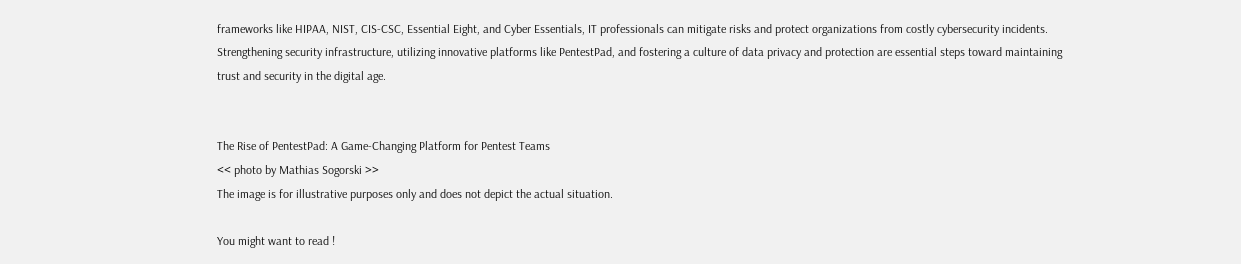frameworks like HIPAA, NIST, CIS-CSC, Essential Eight, and Cyber Essentials, IT professionals can mitigate risks and protect organizations from costly cybersecurity incidents. Strengthening security infrastructure, utilizing innovative platforms like PentestPad, and fostering a culture of data privacy and protection are essential steps toward maintaining trust and security in the digital age.


The Rise of PentestPad: A Game-Changing Platform for Pentest Teams
<< photo by Mathias Sogorski >>
The image is for illustrative purposes only and does not depict the actual situation.

You might want to read !